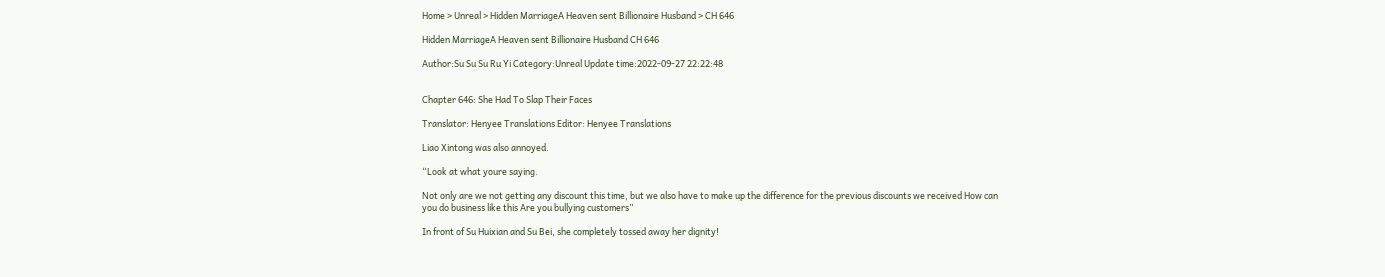Home > Unreal > Hidden MarriageA Heaven sent Billionaire Husband > CH 646

Hidden MarriageA Heaven sent Billionaire Husband CH 646

Author:Su Su Su Ru Yi Category:Unreal Update time:2022-09-27 22:22:48


Chapter 646: She Had To Slap Their Faces

Translator: Henyee Translations Editor: Henyee Translations

Liao Xintong was also annoyed.

“Look at what youre saying.

Not only are we not getting any discount this time, but we also have to make up the difference for the previous discounts we received How can you do business like this Are you bullying customers”

In front of Su Huixian and Su Bei, she completely tossed away her dignity!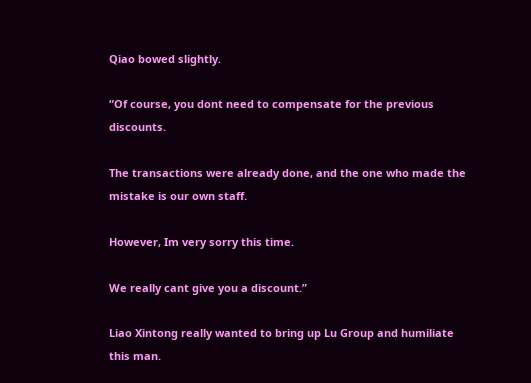Qiao bowed slightly.

“Of course, you dont need to compensate for the previous discounts.

The transactions were already done, and the one who made the mistake is our own staff.

However, Im very sorry this time.

We really cant give you a discount.”

Liao Xintong really wanted to bring up Lu Group and humiliate this man.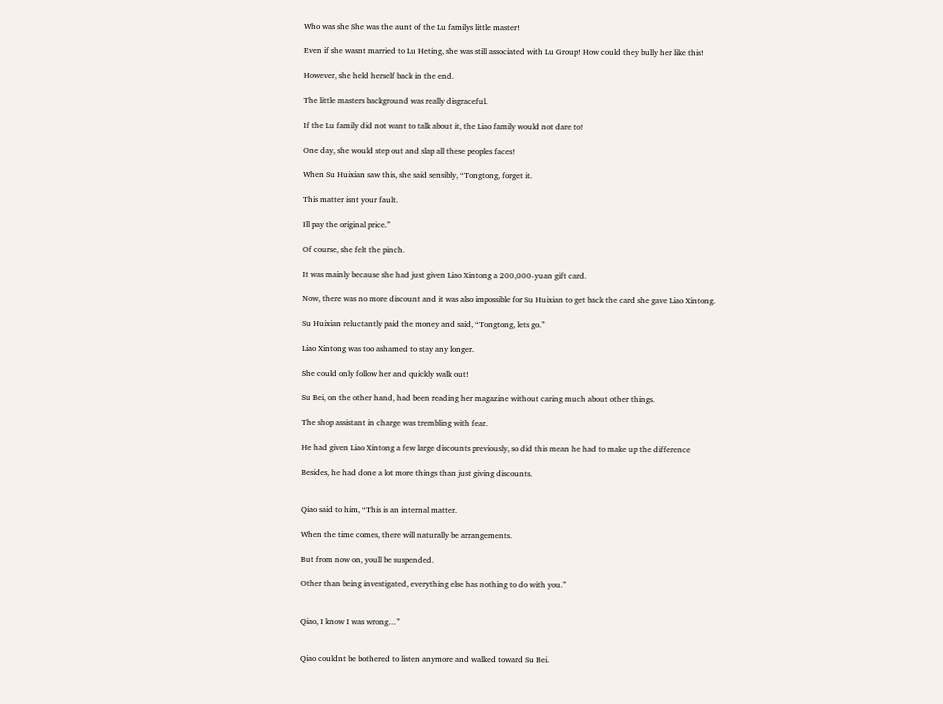Who was she She was the aunt of the Lu familys little master!

Even if she wasnt married to Lu Heting, she was still associated with Lu Group! How could they bully her like this!

However, she held herself back in the end.

The little masters background was really disgraceful.

If the Lu family did not want to talk about it, the Liao family would not dare to!

One day, she would step out and slap all these peoples faces!

When Su Huixian saw this, she said sensibly, “Tongtong, forget it.

This matter isnt your fault.

Ill pay the original price.”

Of course, she felt the pinch.

It was mainly because she had just given Liao Xintong a 200,000-yuan gift card.

Now, there was no more discount and it was also impossible for Su Huixian to get back the card she gave Liao Xintong.

Su Huixian reluctantly paid the money and said, “Tongtong, lets go.”

Liao Xintong was too ashamed to stay any longer.

She could only follow her and quickly walk out!

Su Bei, on the other hand, had been reading her magazine without caring much about other things.

The shop assistant in charge was trembling with fear.

He had given Liao Xintong a few large discounts previously, so did this mean he had to make up the difference

Besides, he had done a lot more things than just giving discounts.


Qiao said to him, “This is an internal matter.

When the time comes, there will naturally be arrangements.

But from now on, youll be suspended.

Other than being investigated, everything else has nothing to do with you.”


Qiao, I know I was wrong…”


Qiao couldnt be bothered to listen anymore and walked toward Su Bei.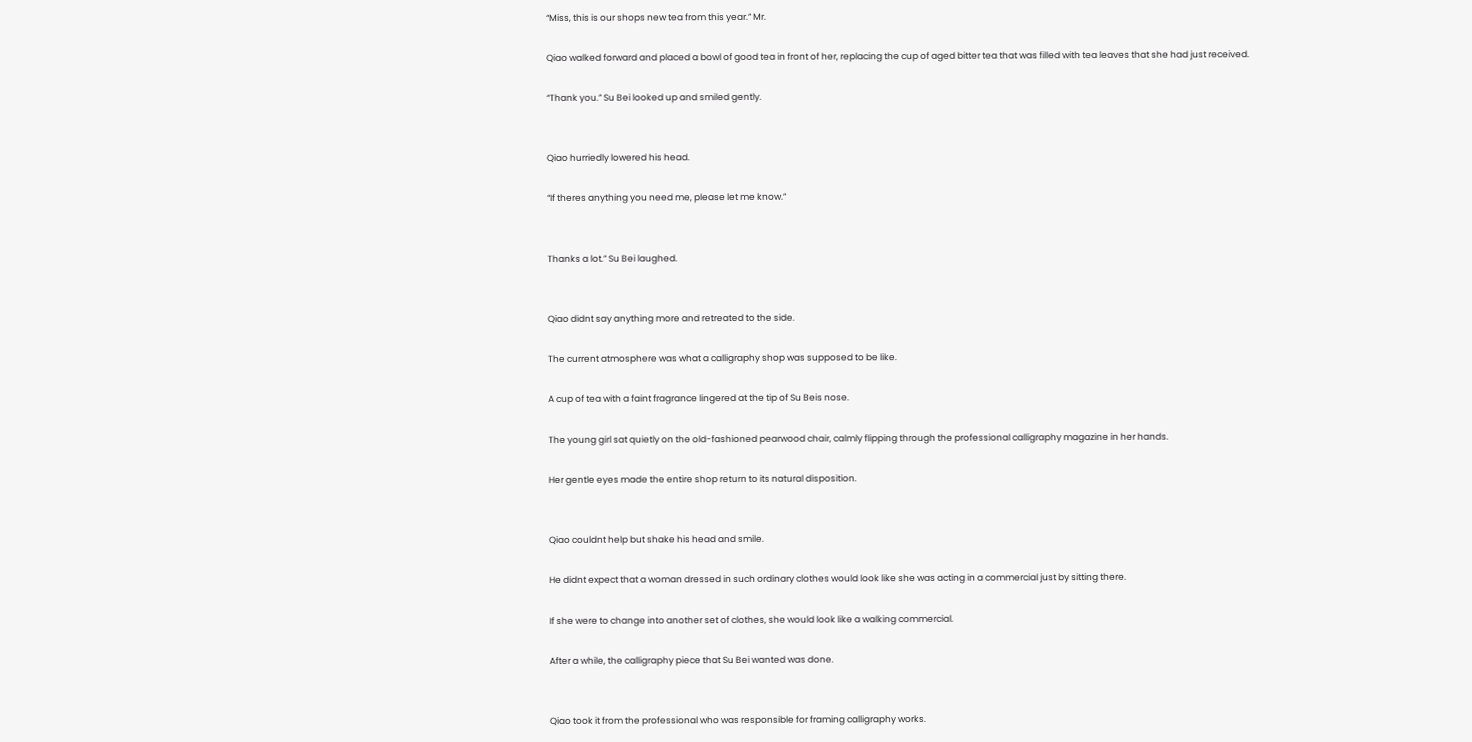“Miss, this is our shops new tea from this year.” Mr.

Qiao walked forward and placed a bowl of good tea in front of her, replacing the cup of aged bitter tea that was filled with tea leaves that she had just received.

“Thank you.” Su Bei looked up and smiled gently.


Qiao hurriedly lowered his head.

“If theres anything you need me, please let me know.”


Thanks a lot.” Su Bei laughed.


Qiao didnt say anything more and retreated to the side.

The current atmosphere was what a calligraphy shop was supposed to be like.

A cup of tea with a faint fragrance lingered at the tip of Su Beis nose.

The young girl sat quietly on the old-fashioned pearwood chair, calmly flipping through the professional calligraphy magazine in her hands.

Her gentle eyes made the entire shop return to its natural disposition.


Qiao couldnt help but shake his head and smile.

He didnt expect that a woman dressed in such ordinary clothes would look like she was acting in a commercial just by sitting there.

If she were to change into another set of clothes, she would look like a walking commercial.

After a while, the calligraphy piece that Su Bei wanted was done.


Qiao took it from the professional who was responsible for framing calligraphy works.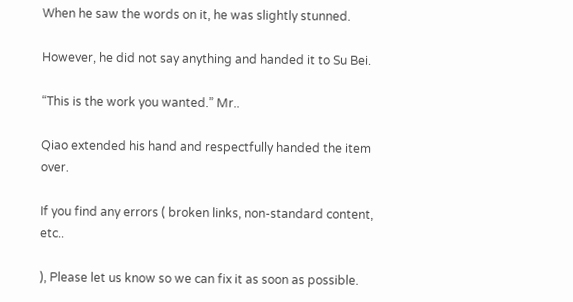When he saw the words on it, he was slightly stunned.

However, he did not say anything and handed it to Su Bei.

“This is the work you wanted.” Mr..

Qiao extended his hand and respectfully handed the item over.

If you find any errors ( broken links, non-standard content, etc..

), Please let us know so we can fix it as soon as possible.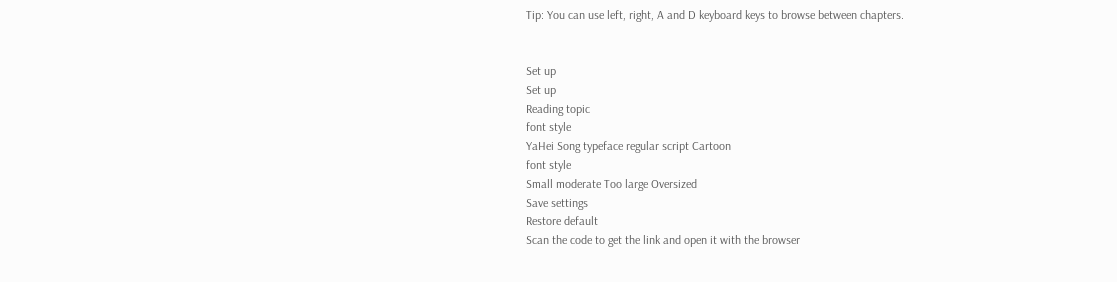Tip: You can use left, right, A and D keyboard keys to browse between chapters.


Set up
Set up
Reading topic
font style
YaHei Song typeface regular script Cartoon
font style
Small moderate Too large Oversized
Save settings
Restore default
Scan the code to get the link and open it with the browser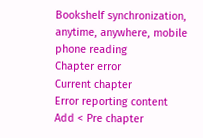Bookshelf synchronization, anytime, anywhere, mobile phone reading
Chapter error
Current chapter
Error reporting content
Add < Pre chapter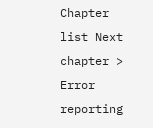Chapter list Next chapter > Error reporting